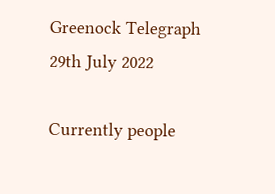Greenock Telegraph 29th July 2022

Currently people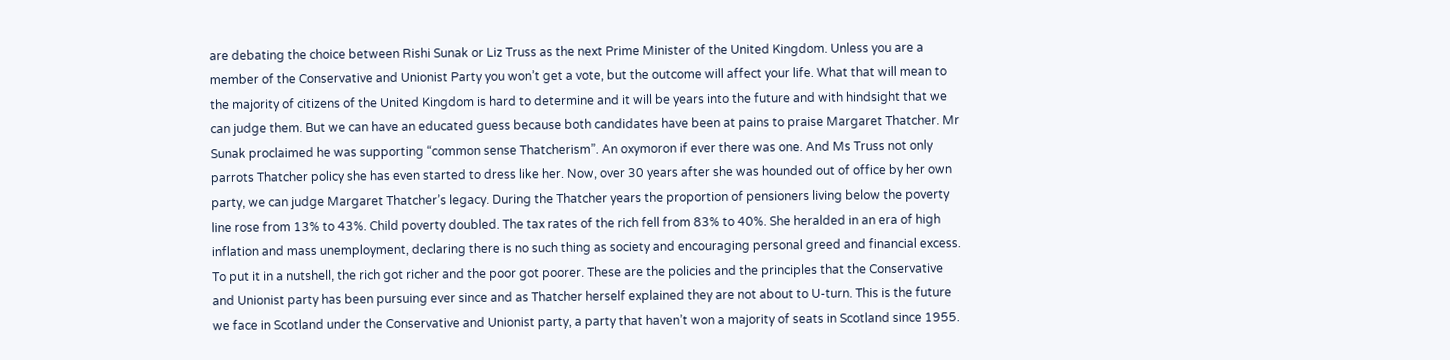are debating the choice between Rishi Sunak or Liz Truss as the next Prime Minister of the United Kingdom. Unless you are a member of the Conservative and Unionist Party you won’t get a vote, but the outcome will affect your life. What that will mean to the majority of citizens of the United Kingdom is hard to determine and it will be years into the future and with hindsight that we can judge them. But we can have an educated guess because both candidates have been at pains to praise Margaret Thatcher. Mr Sunak proclaimed he was supporting “common sense Thatcherism”. An oxymoron if ever there was one. And Ms Truss not only parrots Thatcher policy she has even started to dress like her. Now, over 30 years after she was hounded out of office by her own party, we can judge Margaret Thatcher’s legacy. During the Thatcher years the proportion of pensioners living below the poverty line rose from 13% to 43%. Child poverty doubled. The tax rates of the rich fell from 83% to 40%. She heralded in an era of high inflation and mass unemployment, declaring there is no such thing as society and encouraging personal greed and financial excess. To put it in a nutshell, the rich got richer and the poor got poorer. These are the policies and the principles that the Conservative and Unionist party has been pursuing ever since and as Thatcher herself explained they are not about to U-turn. This is the future we face in Scotland under the Conservative and Unionist party, a party that haven’t won a majority of seats in Scotland since 1955.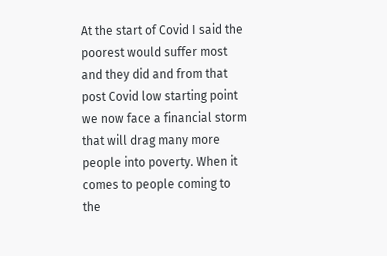At the start of Covid I said the poorest would suffer most and they did and from that post Covid low starting point we now face a financial storm that will drag many more people into poverty. When it comes to people coming to the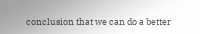conclusion that we can do a better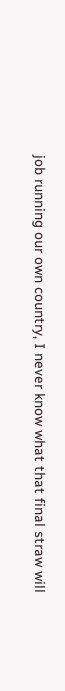job running our own country, I never know what that final straw will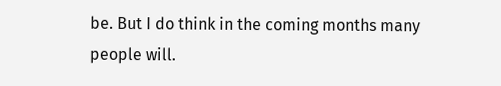be. But I do think in the coming months many people will.